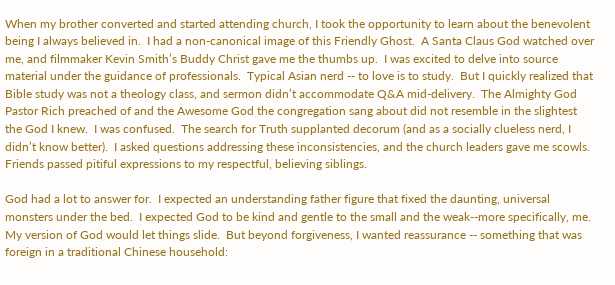When my brother converted and started attending church, I took the opportunity to learn about the benevolent being I always believed in.  I had a non-canonical image of this Friendly Ghost.  A Santa Claus God watched over me, and filmmaker Kevin Smith’s Buddy Christ gave me the thumbs up.  I was excited to delve into source material under the guidance of professionals.  Typical Asian nerd -- to love is to study.  But I quickly realized that Bible study was not a theology class, and sermon didn’t accommodate Q&A mid-delivery.  The Almighty God Pastor Rich preached of and the Awesome God the congregation sang about did not resemble in the slightest the God I knew.  I was confused.  The search for Truth supplanted decorum (and as a socially clueless nerd, I didn’t know better).  I asked questions addressing these inconsistencies, and the church leaders gave me scowls.  Friends passed pitiful expressions to my respectful, believing siblings.

God had a lot to answer for.  I expected an understanding father figure that fixed the daunting, universal monsters under the bed.  I expected God to be kind and gentle to the small and the weak--more specifically, me.  My version of God would let things slide.  But beyond forgiveness, I wanted reassurance -- something that was foreign in a traditional Chinese household: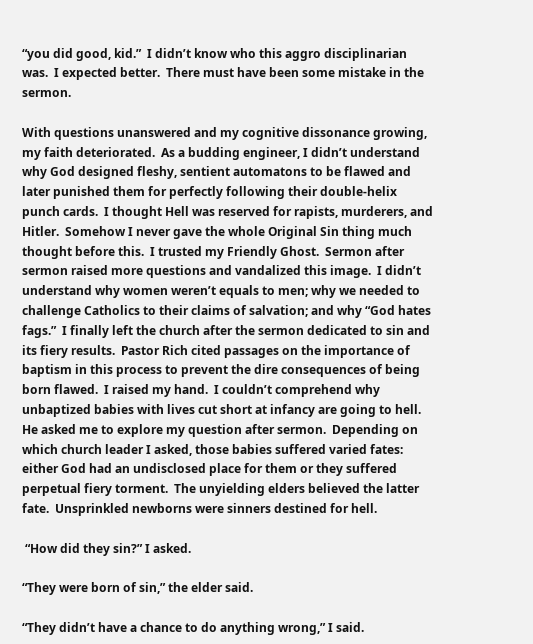“you did good, kid.”  I didn’t know who this aggro disciplinarian was.  I expected better.  There must have been some mistake in the sermon.

With questions unanswered and my cognitive dissonance growing, my faith deteriorated.  As a budding engineer, I didn’t understand why God designed fleshy, sentient automatons to be flawed and later punished them for perfectly following their double-helix punch cards.  I thought Hell was reserved for rapists, murderers, and Hitler.  Somehow I never gave the whole Original Sin thing much thought before this.  I trusted my Friendly Ghost.  Sermon after sermon raised more questions and vandalized this image.  I didn’t understand why women weren’t equals to men; why we needed to challenge Catholics to their claims of salvation; and why “God hates fags.”  I finally left the church after the sermon dedicated to sin and its fiery results.  Pastor Rich cited passages on the importance of baptism in this process to prevent the dire consequences of being born flawed.  I raised my hand.  I couldn’t comprehend why unbaptized babies with lives cut short at infancy are going to hell.  He asked me to explore my question after sermon.  Depending on which church leader I asked, those babies suffered varied fates:  either God had an undisclosed place for them or they suffered perpetual fiery torment.  The unyielding elders believed the latter fate.  Unsprinkled newborns were sinners destined for hell.

 “How did they sin?” I asked.

“They were born of sin,” the elder said.

“They didn’t have a chance to do anything wrong,” I said.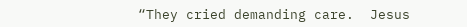“They cried demanding care.  Jesus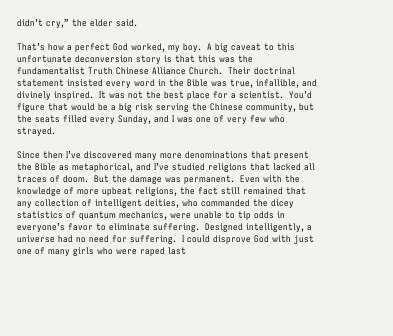didn’t cry,” the elder said.

That’s how a perfect God worked, my boy.  A big caveat to this unfortunate deconversion story is that this was the fundamentalist Truth Chinese Alliance Church.  Their doctrinal statement insisted every word in the Bible was true, infallible, and divinely inspired.  It was not the best place for a scientist.  You’d figure that would be a big risk serving the Chinese community, but the seats filled every Sunday, and I was one of very few who strayed.

Since then I’ve discovered many more denominations that present the Bible as metaphorical, and I’ve studied religions that lacked all traces of doom.  But the damage was permanent.  Even with the knowledge of more upbeat religions, the fact still remained that any collection of intelligent deities, who commanded the dicey statistics of quantum mechanics, were unable to tip odds in everyone’s favor to eliminate suffering.  Designed intelligently, a universe had no need for suffering.  I could disprove God with just one of many girls who were raped last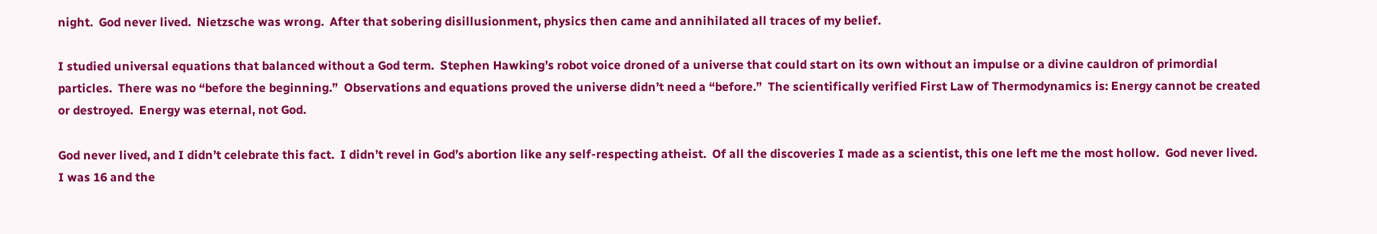night.  God never lived.  Nietzsche was wrong.  After that sobering disillusionment, physics then came and annihilated all traces of my belief.

I studied universal equations that balanced without a God term.  Stephen Hawking’s robot voice droned of a universe that could start on its own without an impulse or a divine cauldron of primordial particles.  There was no “before the beginning.”  Observations and equations proved the universe didn’t need a “before.”  The scientifically verified First Law of Thermodynamics is: Energy cannot be created or destroyed.  Energy was eternal, not God.

God never lived, and I didn’t celebrate this fact.  I didn’t revel in God’s abortion like any self-respecting atheist.  Of all the discoveries I made as a scientist, this one left me the most hollow.  God never lived.  I was 16 and the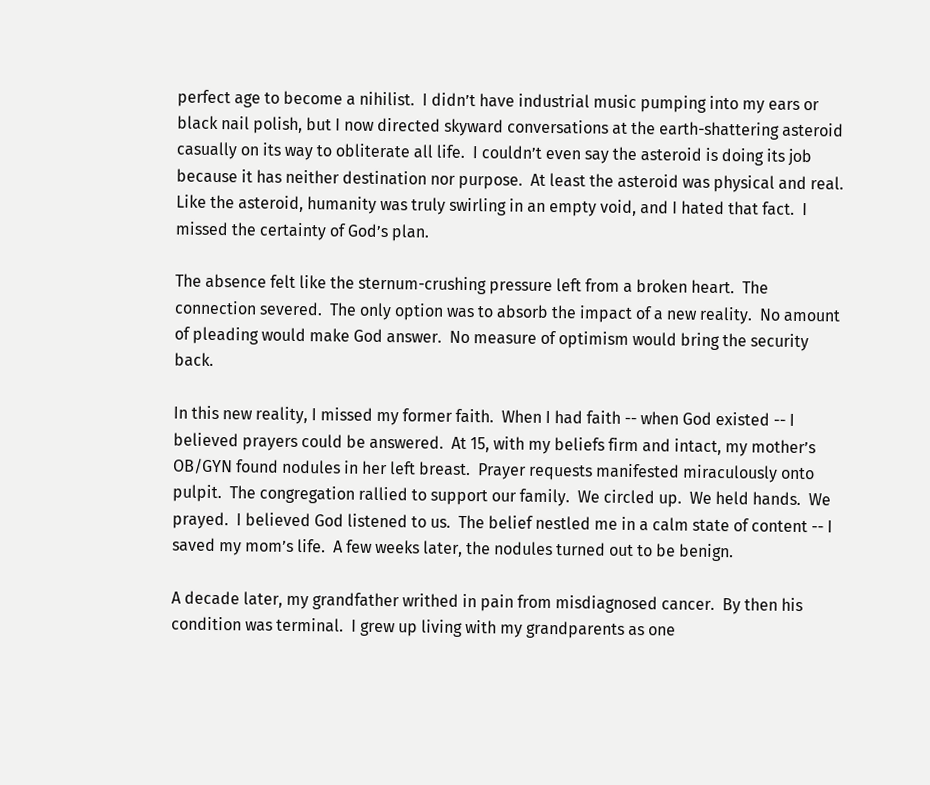perfect age to become a nihilist.  I didn’t have industrial music pumping into my ears or black nail polish, but I now directed skyward conversations at the earth-shattering asteroid casually on its way to obliterate all life.  I couldn’t even say the asteroid is doing its job because it has neither destination nor purpose.  At least the asteroid was physical and real.  Like the asteroid, humanity was truly swirling in an empty void, and I hated that fact.  I missed the certainty of God’s plan.

The absence felt like the sternum-crushing pressure left from a broken heart.  The connection severed.  The only option was to absorb the impact of a new reality.  No amount of pleading would make God answer.  No measure of optimism would bring the security back.

In this new reality, I missed my former faith.  When I had faith -- when God existed -- I believed prayers could be answered.  At 15, with my beliefs firm and intact, my mother’s OB/GYN found nodules in her left breast.  Prayer requests manifested miraculously onto pulpit.  The congregation rallied to support our family.  We circled up.  We held hands.  We prayed.  I believed God listened to us.  The belief nestled me in a calm state of content -- I saved my mom’s life.  A few weeks later, the nodules turned out to be benign.

A decade later, my grandfather writhed in pain from misdiagnosed cancer.  By then his condition was terminal.  I grew up living with my grandparents as one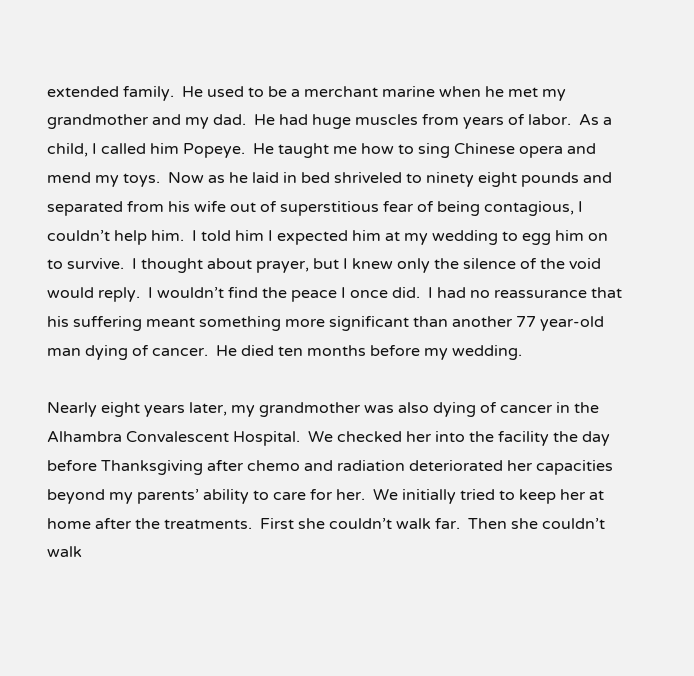extended family.  He used to be a merchant marine when he met my grandmother and my dad.  He had huge muscles from years of labor.  As a child, I called him Popeye.  He taught me how to sing Chinese opera and mend my toys.  Now as he laid in bed shriveled to ninety eight pounds and separated from his wife out of superstitious fear of being contagious, I couldn’t help him.  I told him I expected him at my wedding to egg him on to survive.  I thought about prayer, but I knew only the silence of the void would reply.  I wouldn’t find the peace I once did.  I had no reassurance that his suffering meant something more significant than another 77 year-old man dying of cancer.  He died ten months before my wedding.

Nearly eight years later, my grandmother was also dying of cancer in the Alhambra Convalescent Hospital.  We checked her into the facility the day before Thanksgiving after chemo and radiation deteriorated her capacities beyond my parents’ ability to care for her.  We initially tried to keep her at home after the treatments.  First she couldn’t walk far.  Then she couldn’t walk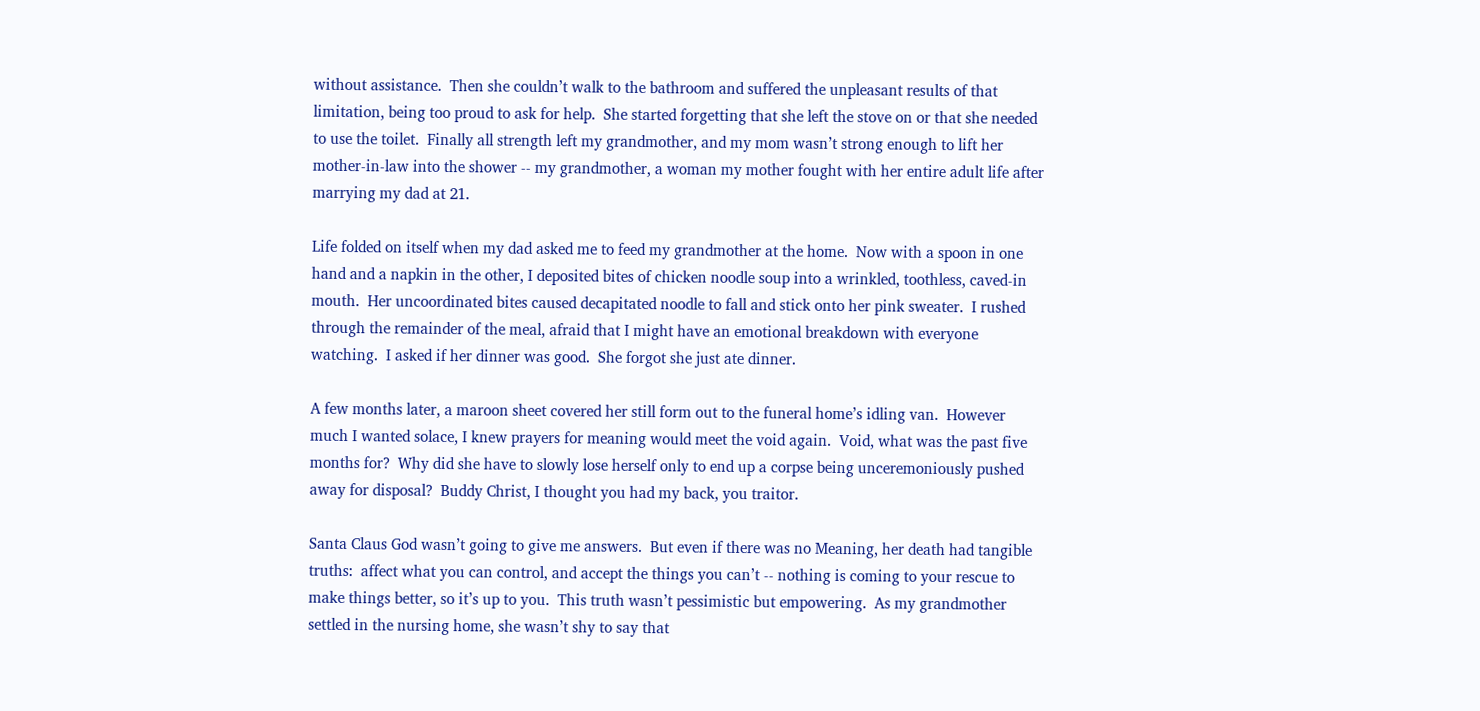without assistance.  Then she couldn’t walk to the bathroom and suffered the unpleasant results of that limitation, being too proud to ask for help.  She started forgetting that she left the stove on or that she needed to use the toilet.  Finally all strength left my grandmother, and my mom wasn’t strong enough to lift her mother-in-law into the shower -- my grandmother, a woman my mother fought with her entire adult life after marrying my dad at 21.

Life folded on itself when my dad asked me to feed my grandmother at the home.  Now with a spoon in one hand and a napkin in the other, I deposited bites of chicken noodle soup into a wrinkled, toothless, caved-in mouth.  Her uncoordinated bites caused decapitated noodle to fall and stick onto her pink sweater.  I rushed through the remainder of the meal, afraid that I might have an emotional breakdown with everyone watching.  I asked if her dinner was good.  She forgot she just ate dinner.

A few months later, a maroon sheet covered her still form out to the funeral home’s idling van.  However much I wanted solace, I knew prayers for meaning would meet the void again.  Void, what was the past five months for?  Why did she have to slowly lose herself only to end up a corpse being unceremoniously pushed away for disposal?  Buddy Christ, I thought you had my back, you traitor.

Santa Claus God wasn’t going to give me answers.  But even if there was no Meaning, her death had tangible truths:  affect what you can control, and accept the things you can’t -- nothing is coming to your rescue to make things better, so it’s up to you.  This truth wasn’t pessimistic but empowering.  As my grandmother settled in the nursing home, she wasn’t shy to say that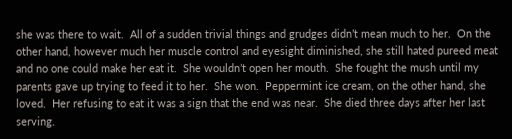she was there to wait.  All of a sudden trivial things and grudges didn’t mean much to her.  On the other hand, however much her muscle control and eyesight diminished, she still hated pureed meat and no one could make her eat it.  She wouldn’t open her mouth.  She fought the mush until my parents gave up trying to feed it to her.  She won.  Peppermint ice cream, on the other hand, she loved.  Her refusing to eat it was a sign that the end was near.  She died three days after her last serving.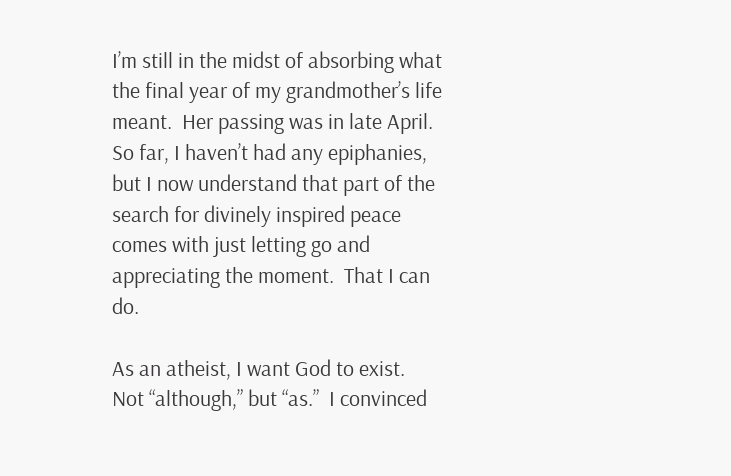I’m still in the midst of absorbing what the final year of my grandmother’s life meant.  Her passing was in late April.  So far, I haven’t had any epiphanies, but I now understand that part of the search for divinely inspired peace comes with just letting go and appreciating the moment.  That I can do.

As an atheist, I want God to exist.  Not “although,” but “as.”  I convinced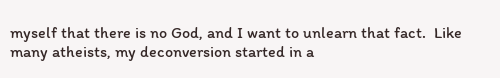myself that there is no God, and I want to unlearn that fact.  Like many atheists, my deconversion started in a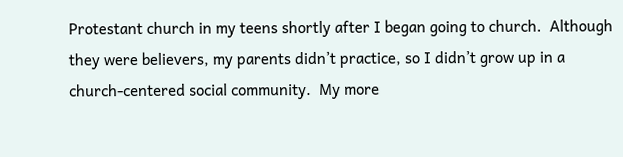Protestant church in my teens shortly after I began going to church.  Although they were believers, my parents didn’t practice, so I didn’t grow up in a church-centered social community.  My more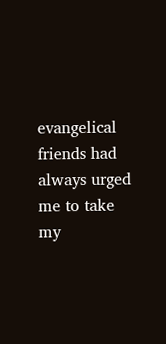evangelical friends had always urged me to take my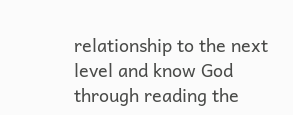relationship to the next level and know God through reading the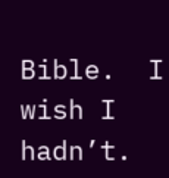Bible.  I wish I hadn’t.